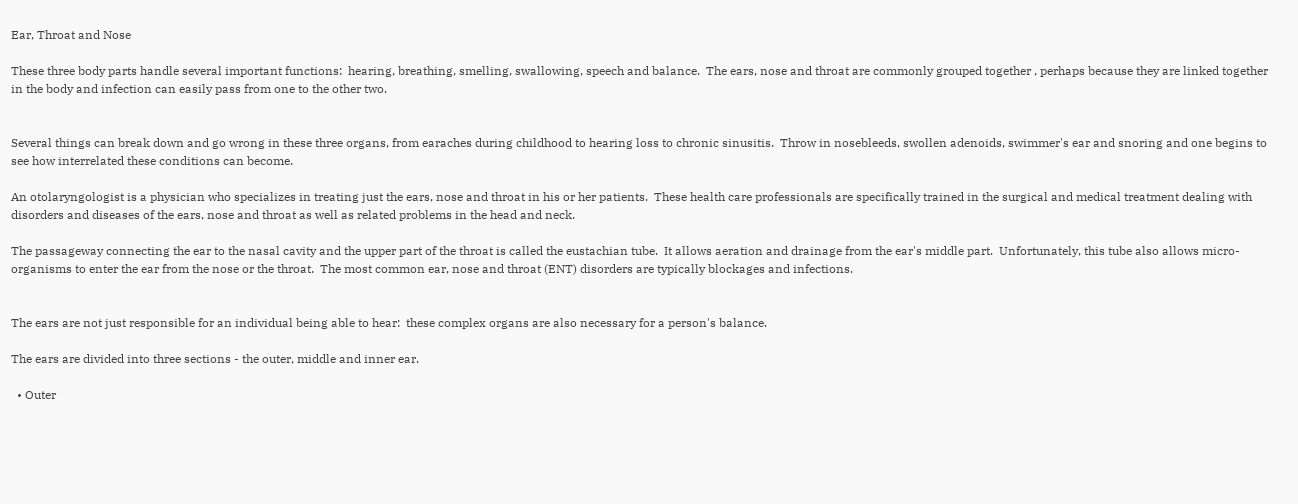Ear, Throat and Nose

These three body parts handle several important functions:  hearing, breathing, smelling, swallowing, speech and balance.  The ears, nose and throat are commonly grouped together , perhaps because they are linked together in the body and infection can easily pass from one to the other two.


Several things can break down and go wrong in these three organs, from earaches during childhood to hearing loss to chronic sinusitis.  Throw in nosebleeds, swollen adenoids, swimmer's ear and snoring and one begins to see how interrelated these conditions can become.

An otolaryngologist is a physician who specializes in treating just the ears, nose and throat in his or her patients.  These health care professionals are specifically trained in the surgical and medical treatment dealing with disorders and diseases of the ears, nose and throat as well as related problems in the head and neck.

The passageway connecting the ear to the nasal cavity and the upper part of the throat is called the eustachian tube.  It allows aeration and drainage from the ear's middle part.  Unfortunately, this tube also allows micro-organisms to enter the ear from the nose or the throat.  The most common ear, nose and throat (ENT) disorders are typically blockages and infections.


The ears are not just responsible for an individual being able to hear:  these complex organs are also necessary for a person's balance.

The ears are divided into three sections - the outer, middle and inner ear.

  • Outer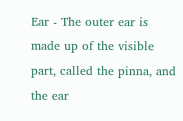Ear - The outer ear is made up of the visible part, called the pinna, and the ear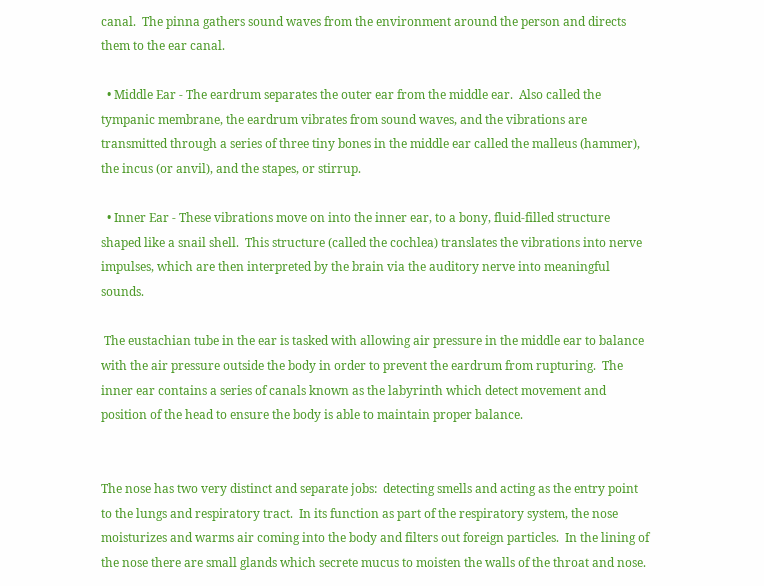canal.  The pinna gathers sound waves from the environment around the person and directs them to the ear canal.

  • Middle Ear - The eardrum separates the outer ear from the middle ear.  Also called the tympanic membrane, the eardrum vibrates from sound waves, and the vibrations are transmitted through a series of three tiny bones in the middle ear called the malleus (hammer), the incus (or anvil), and the stapes, or stirrup.

  • Inner Ear - These vibrations move on into the inner ear, to a bony, fluid-filled structure shaped like a snail shell.  This structure (called the cochlea) translates the vibrations into nerve impulses, which are then interpreted by the brain via the auditory nerve into meaningful sounds.

 The eustachian tube in the ear is tasked with allowing air pressure in the middle ear to balance with the air pressure outside the body in order to prevent the eardrum from rupturing.  The inner ear contains a series of canals known as the labyrinth which detect movement and position of the head to ensure the body is able to maintain proper balance.


The nose has two very distinct and separate jobs:  detecting smells and acting as the entry point to the lungs and respiratory tract.  In its function as part of the respiratory system, the nose moisturizes and warms air coming into the body and filters out foreign particles.  In the lining of the nose there are small glands which secrete mucus to moisten the walls of the throat and nose.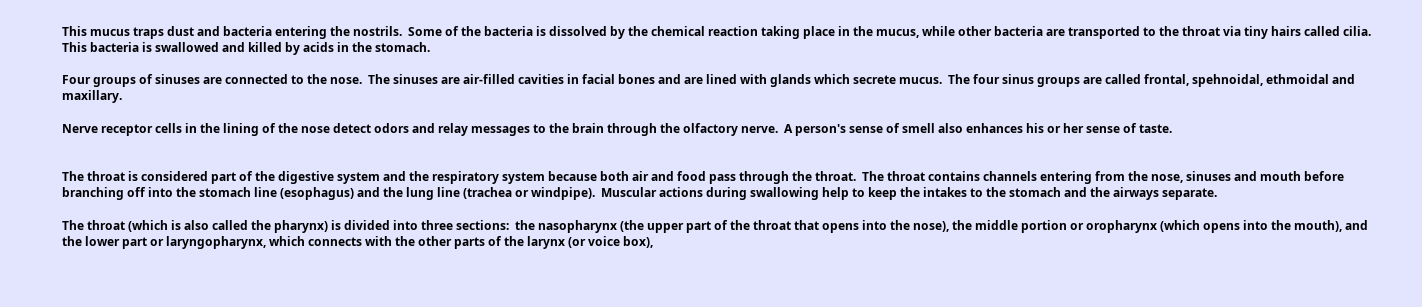This mucus traps dust and bacteria entering the nostrils.  Some of the bacteria is dissolved by the chemical reaction taking place in the mucus, while other bacteria are transported to the throat via tiny hairs called cilia.  This bacteria is swallowed and killed by acids in the stomach.

Four groups of sinuses are connected to the nose.  The sinuses are air-filled cavities in facial bones and are lined with glands which secrete mucus.  The four sinus groups are called frontal, spehnoidal, ethmoidal and maxillary.

Nerve receptor cells in the lining of the nose detect odors and relay messages to the brain through the olfactory nerve.  A person's sense of smell also enhances his or her sense of taste.


The throat is considered part of the digestive system and the respiratory system because both air and food pass through the throat.  The throat contains channels entering from the nose, sinuses and mouth before branching off into the stomach line (esophagus) and the lung line (trachea or windpipe).  Muscular actions during swallowing help to keep the intakes to the stomach and the airways separate.

The throat (which is also called the pharynx) is divided into three sections:  the nasopharynx (the upper part of the throat that opens into the nose), the middle portion or oropharynx (which opens into the mouth), and the lower part or laryngopharynx, which connects with the other parts of the larynx (or voice box),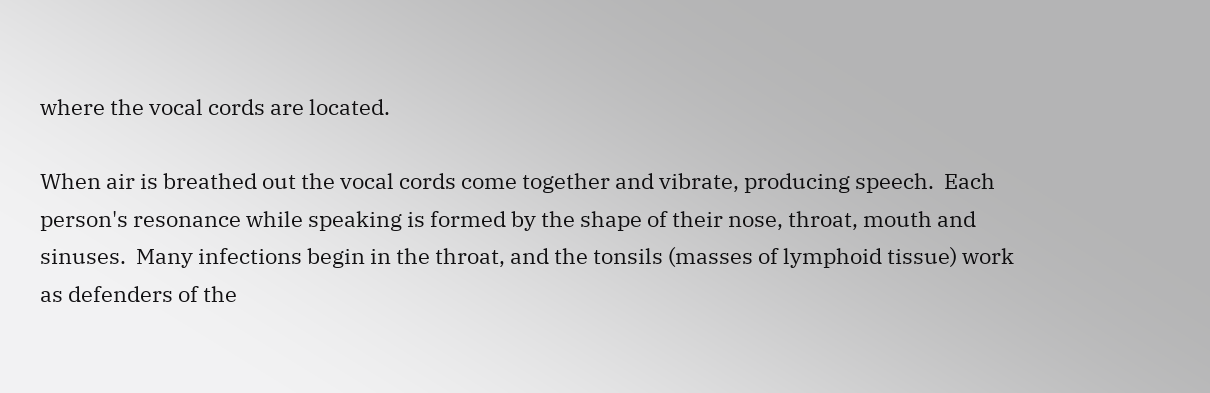where the vocal cords are located.

When air is breathed out the vocal cords come together and vibrate, producing speech.  Each person's resonance while speaking is formed by the shape of their nose, throat, mouth and sinuses.  Many infections begin in the throat, and the tonsils (masses of lymphoid tissue) work as defenders of the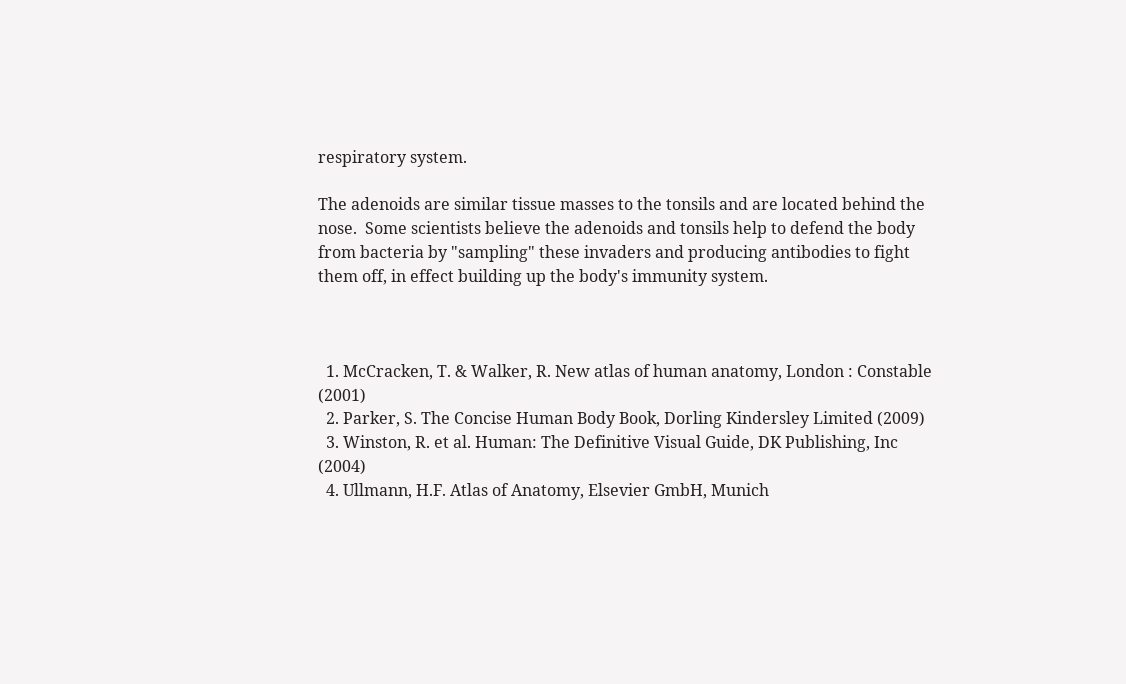respiratory system.

The adenoids are similar tissue masses to the tonsils and are located behind the nose.  Some scientists believe the adenoids and tonsils help to defend the body from bacteria by "sampling" these invaders and producing antibodies to fight them off, in effect building up the body's immunity system.



  1. McCracken, T. & Walker, R. New atlas of human anatomy, London : Constable (2001)
  2. Parker, S. The Concise Human Body Book, Dorling Kindersley Limited (2009)
  3. Winston, R. et al. Human: The Definitive Visual Guide, DK Publishing, Inc (2004)
  4. Ullmann, H.F. Atlas of Anatomy, Elsevier GmbH, Munich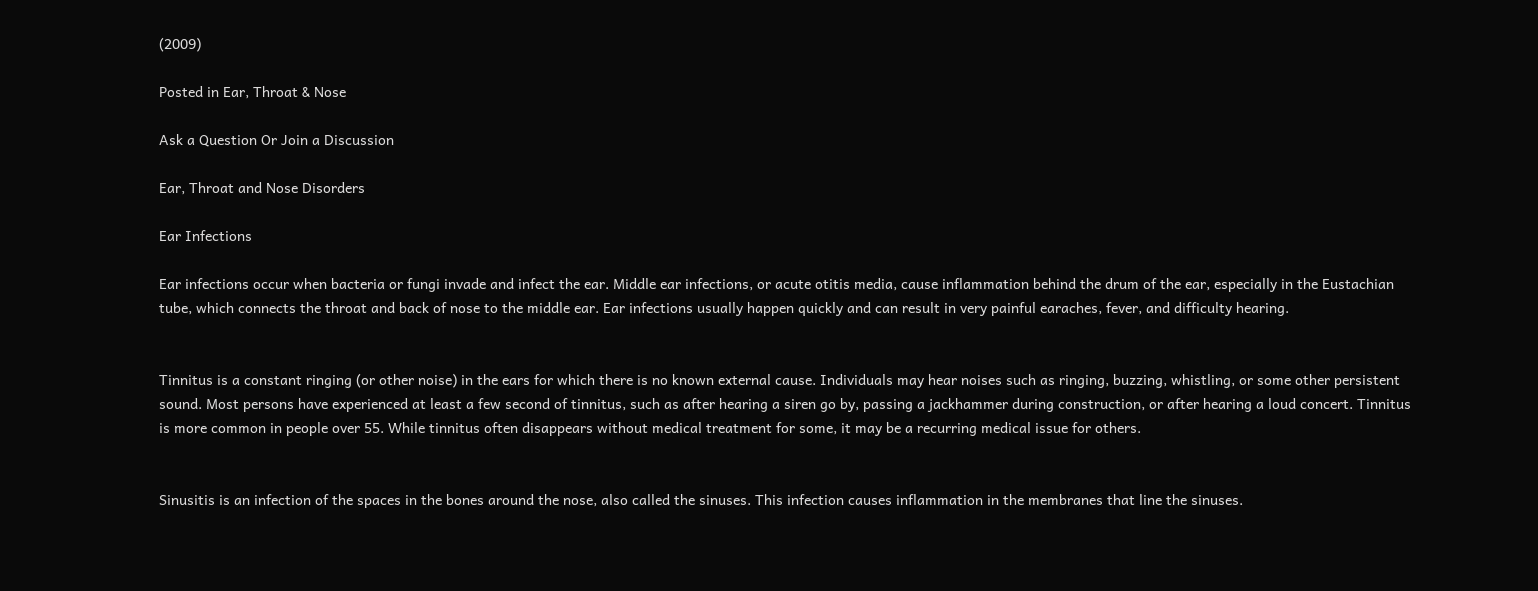(2009)

Posted in Ear, Throat & Nose

Ask a Question Or Join a Discussion

Ear, Throat and Nose Disorders

Ear Infections

Ear infections occur when bacteria or fungi invade and infect the ear. Middle ear infections, or acute otitis media, cause inflammation behind the drum of the ear, especially in the Eustachian tube, which connects the throat and back of nose to the middle ear. Ear infections usually happen quickly and can result in very painful earaches, fever, and difficulty hearing.


Tinnitus is a constant ringing (or other noise) in the ears for which there is no known external cause. Individuals may hear noises such as ringing, buzzing, whistling, or some other persistent sound. Most persons have experienced at least a few second of tinnitus, such as after hearing a siren go by, passing a jackhammer during construction, or after hearing a loud concert. Tinnitus is more common in people over 55. While tinnitus often disappears without medical treatment for some, it may be a recurring medical issue for others.


Sinusitis is an infection of the spaces in the bones around the nose, also called the sinuses. This infection causes inflammation in the membranes that line the sinuses.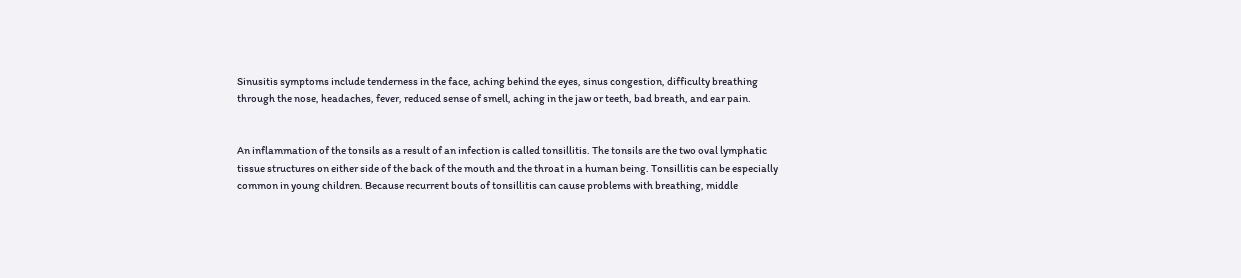Sinusitis symptoms include tenderness in the face, aching behind the eyes, sinus congestion, difficulty breathing through the nose, headaches, fever, reduced sense of smell, aching in the jaw or teeth, bad breath, and ear pain.


An inflammation of the tonsils as a result of an infection is called tonsillitis. The tonsils are the two oval lymphatic tissue structures on either side of the back of the mouth and the throat in a human being. Tonsillitis can be especially common in young children. Because recurrent bouts of tonsillitis can cause problems with breathing, middle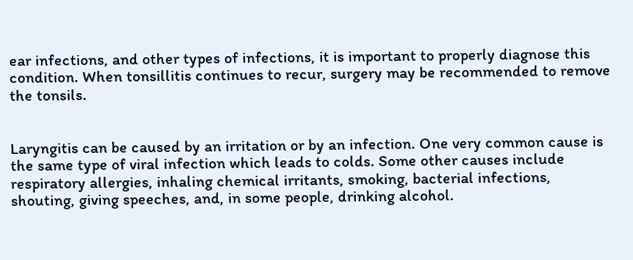ear infections, and other types of infections, it is important to properly diagnose this condition. When tonsillitis continues to recur, surgery may be recommended to remove the tonsils.


Laryngitis can be caused by an irritation or by an infection. One very common cause is the same type of viral infection which leads to colds. Some other causes include respiratory allergies, inhaling chemical irritants, smoking, bacterial infections, shouting, giving speeches, and, in some people, drinking alcohol.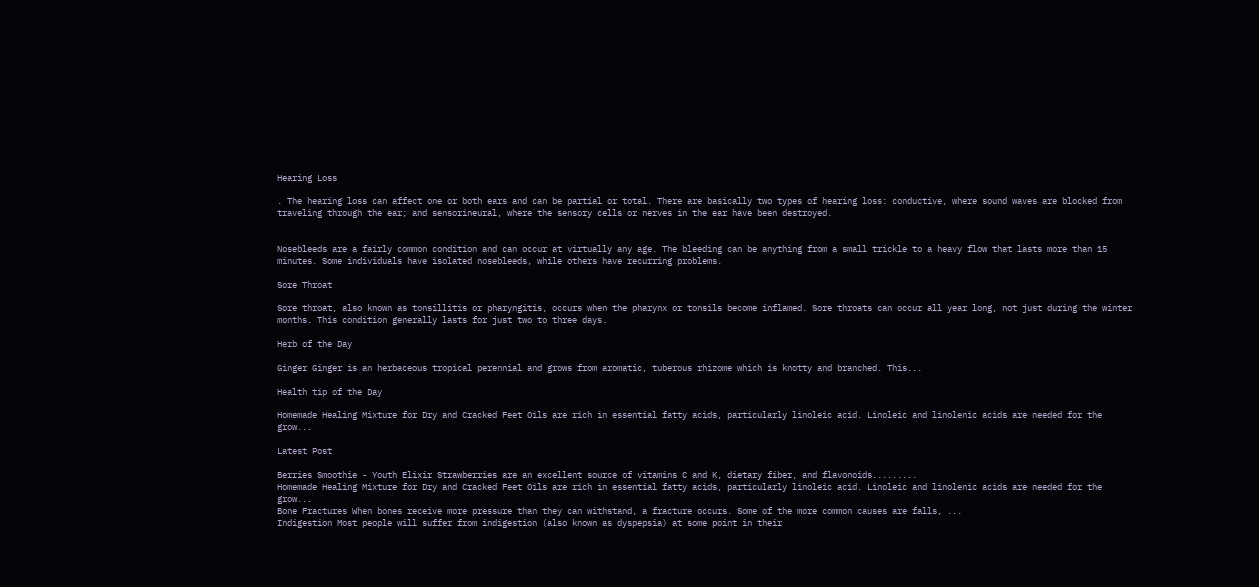Hearing Loss

. The hearing loss can affect one or both ears and can be partial or total. There are basically two types of hearing loss: conductive, where sound waves are blocked from traveling through the ear; and sensorineural, where the sensory cells or nerves in the ear have been destroyed.


Nosebleeds are a fairly common condition and can occur at virtually any age. The bleeding can be anything from a small trickle to a heavy flow that lasts more than 15 minutes. Some individuals have isolated nosebleeds, while others have recurring problems.

Sore Throat

Sore throat, also known as tonsillitis or pharyngitis, occurs when the pharynx or tonsils become inflamed. Sore throats can occur all year long, not just during the winter months. This condition generally lasts for just two to three days.

Herb of the Day

Ginger Ginger is an herbaceous tropical perennial and grows from aromatic, tuberous rhizome which is knotty and branched. This...

Health tip of the Day

Homemade Healing Mixture for Dry and Cracked Feet Oils are rich in essential fatty acids, particularly linoleic acid. Linoleic and linolenic acids are needed for the grow...

Latest Post

Berries Smoothie - Youth Elixir Strawberries are an excellent source of vitamins C and K, dietary fiber, and flavonoids.........
Homemade Healing Mixture for Dry and Cracked Feet Oils are rich in essential fatty acids, particularly linoleic acid. Linoleic and linolenic acids are needed for the grow...
Bone Fractures When bones receive more pressure than they can withstand, a fracture occurs. Some of the more common causes are falls, ...
Indigestion Most people will suffer from indigestion (also known as dyspepsia) at some point in their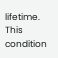lifetime. This condition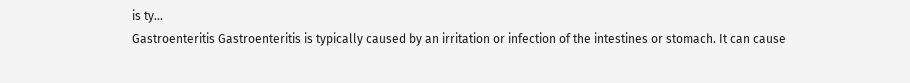is ty...
Gastroenteritis Gastroenteritis is typically caused by an irritation or infection of the intestines or stomach. It can cause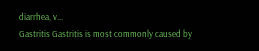diarrhea, v...
Gastritis Gastritis is most commonly caused by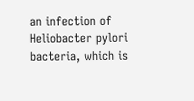an infection of Heliobacter pylori bacteria, which is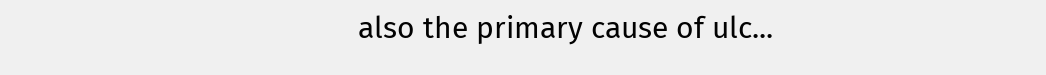also the primary cause of ulc...